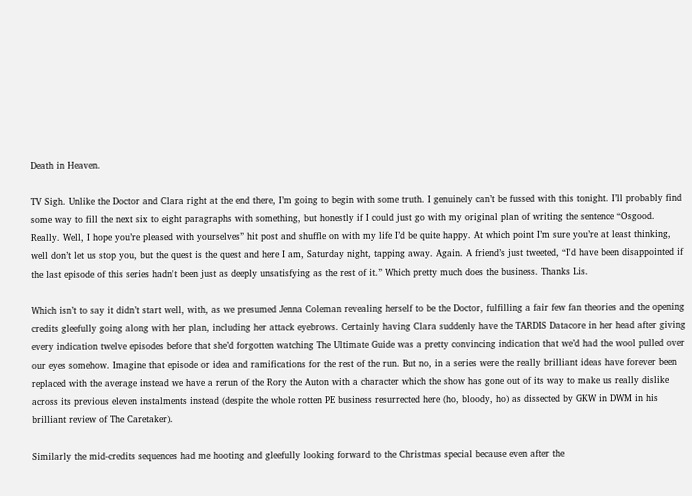Death in Heaven.

TV Sigh. Unlike the Doctor and Clara right at the end there, I’m going to begin with some truth. I genuinely can’t be fussed with this tonight. I’ll probably find some way to fill the next six to eight paragraphs with something, but honestly if I could just go with my original plan of writing the sentence “Osgood. Really. Well, I hope you’re pleased with yourselves” hit post and shuffle on with my life I’d be quite happy. At which point I’m sure you’re at least thinking, well don’t let us stop you, but the quest is the quest and here I am, Saturday night, tapping away. Again. A friend’s just tweeted, “I'd have been disappointed if the last episode of this series hadn't been just as deeply unsatisfying as the rest of it.” Which pretty much does the business. Thanks Lis.

Which isn’t to say it didn’t start well, with, as we presumed Jenna Coleman revealing herself to be the Doctor, fulfilling a fair few fan theories and the opening credits gleefully going along with her plan, including her attack eyebrows. Certainly having Clara suddenly have the TARDIS Datacore in her head after giving every indication twelve episodes before that she’d forgotten watching The Ultimate Guide was a pretty convincing indication that we’d had the wool pulled over our eyes somehow. Imagine that episode or idea and ramifications for the rest of the run. But no, in a series were the really brilliant ideas have forever been replaced with the average instead we have a rerun of the Rory the Auton with a character which the show has gone out of its way to make us really dislike across its previous eleven instalments instead (despite the whole rotten PE business resurrected here (ho, bloody, ho) as dissected by GKW in DWM in his brilliant review of The Caretaker).

Similarly the mid-credits sequences had me hooting and gleefully looking forward to the Christmas special because even after the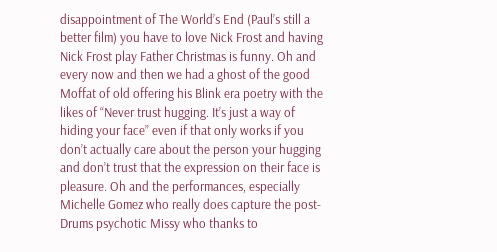disappointment of The World’s End (Paul’s still a better film) you have to love Nick Frost and having Nick Frost play Father Christmas is funny. Oh and every now and then we had a ghost of the good Moffat of old offering his Blink era poetry with the likes of “Never trust hugging. It’s just a way of hiding your face” even if that only works if you don’t actually care about the person your hugging and don’t trust that the expression on their face is pleasure. Oh and the performances, especially Michelle Gomez who really does capture the post-Drums psychotic Missy who thanks to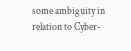some ambiguity in relation to Cyber-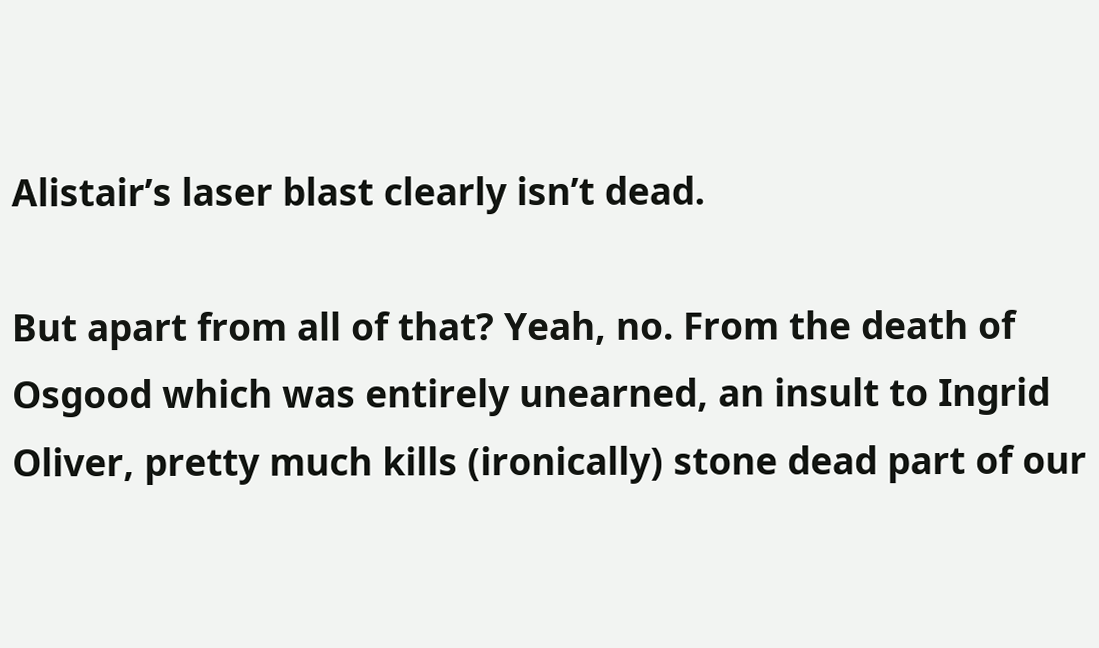Alistair’s laser blast clearly isn’t dead.

But apart from all of that? Yeah, no. From the death of Osgood which was entirely unearned, an insult to Ingrid Oliver, pretty much kills (ironically) stone dead part of our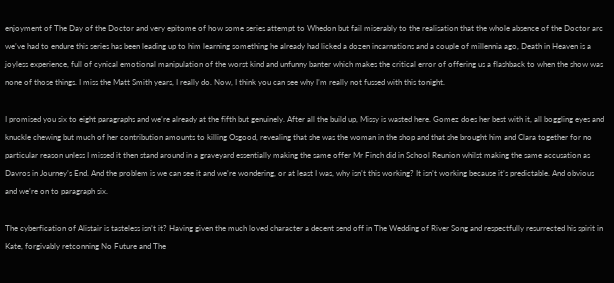enjoyment of The Day of the Doctor and very epitome of how some series attempt to Whedon but fail miserably to the realisation that the whole absence of the Doctor arc we’ve had to endure this series has been leading up to him learning something he already had licked a dozen incarnations and a couple of millennia ago, Death in Heaven is a joyless experience, full of cynical emotional manipulation of the worst kind and unfunny banter which makes the critical error of offering us a flashback to when the show was none of those things. I miss the Matt Smith years, I really do. Now, I think you can see why I’m really not fussed with this tonight.

I promised you six to eight paragraphs and we’re already at the fifth but genuinely. After all the build up, Missy is wasted here. Gomez does her best with it, all boggling eyes and knuckle chewing but much of her contribution amounts to killing Osgood, revealing that she was the woman in the shop and that she brought him and Clara together for no particular reason unless I missed it then stand around in a graveyard essentially making the same offer Mr Finch did in School Reunion whilst making the same accusation as Davros in Journey’s End. And the problem is we can see it and we’re wondering, or at least I was, why isn’t this working? It isn’t working because it’s predictable. And obvious and we’re on to paragraph six.

The cyberfication of Alistair is tasteless isn’t it? Having given the much loved character a decent send off in The Wedding of River Song and respectfully resurrected his spirit in Kate, forgivably retconning No Future and The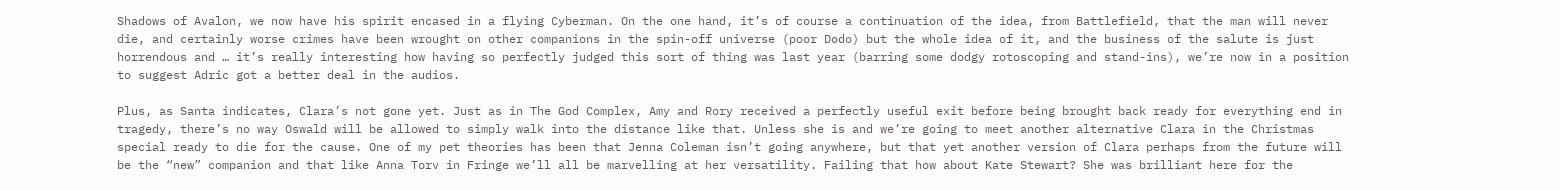Shadows of Avalon, we now have his spirit encased in a flying Cyberman. On the one hand, it’s of course a continuation of the idea, from Battlefield, that the man will never die, and certainly worse crimes have been wrought on other companions in the spin-off universe (poor Dodo) but the whole idea of it, and the business of the salute is just horrendous and … it’s really interesting how having so perfectly judged this sort of thing was last year (barring some dodgy rotoscoping and stand-ins), we’re now in a position to suggest Adric got a better deal in the audios.

Plus, as Santa indicates, Clara’s not gone yet. Just as in The God Complex, Amy and Rory received a perfectly useful exit before being brought back ready for everything end in tragedy, there’s no way Oswald will be allowed to simply walk into the distance like that. Unless she is and we’re going to meet another alternative Clara in the Christmas special ready to die for the cause. One of my pet theories has been that Jenna Coleman isn’t going anywhere, but that yet another version of Clara perhaps from the future will be the “new” companion and that like Anna Torv in Fringe we’ll all be marvelling at her versatility. Failing that how about Kate Stewart? She was brilliant here for the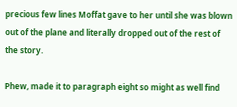precious few lines Moffat gave to her until she was blown out of the plane and literally dropped out of the rest of the story.

Phew, made it to paragraph eight so might as well find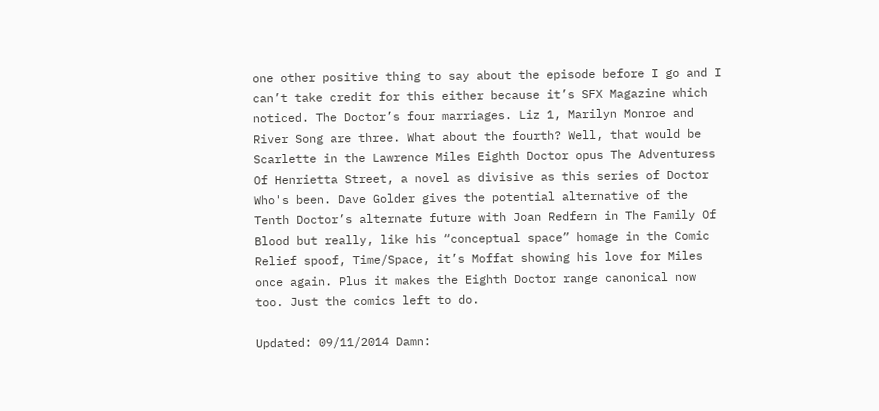one other positive thing to say about the episode before I go and I can’t take credit for this either because it’s SFX Magazine which noticed. The Doctor’s four marriages. Liz 1, Marilyn Monroe and River Song are three. What about the fourth? Well, that would be Scarlette in the Lawrence Miles Eighth Doctor opus The Adventuress Of Henrietta Street, a novel as divisive as this series of Doctor Who's been. Dave Golder gives the potential alternative of the Tenth Doctor’s alternate future with Joan Redfern in The Family Of Blood but really, like his “conceptual space” homage in the Comic Relief spoof, Time/Space, it’s Moffat showing his love for Miles once again. Plus it makes the Eighth Doctor range canonical now too. Just the comics left to do.

Updated: 09/11/2014 Damn: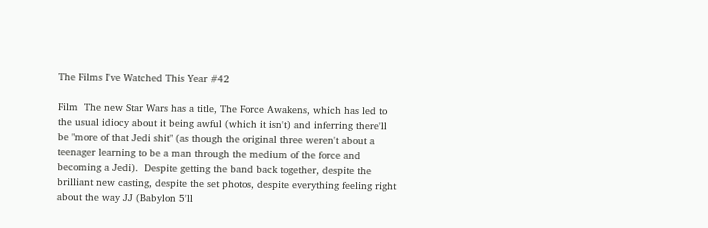The Films I've Watched This Year #42

Film  The new Star Wars has a title, The Force Awakens, which has led to the usual idiocy about it being awful (which it isn't) and inferring there'll be "more of that Jedi shit" (as though the original three weren't about a teenager learning to be a man through the medium of the force and becoming a Jedi).  Despite getting the band back together, despite the brilliant new casting, despite the set photos, despite everything feeling right about the way JJ (Babylon 5'll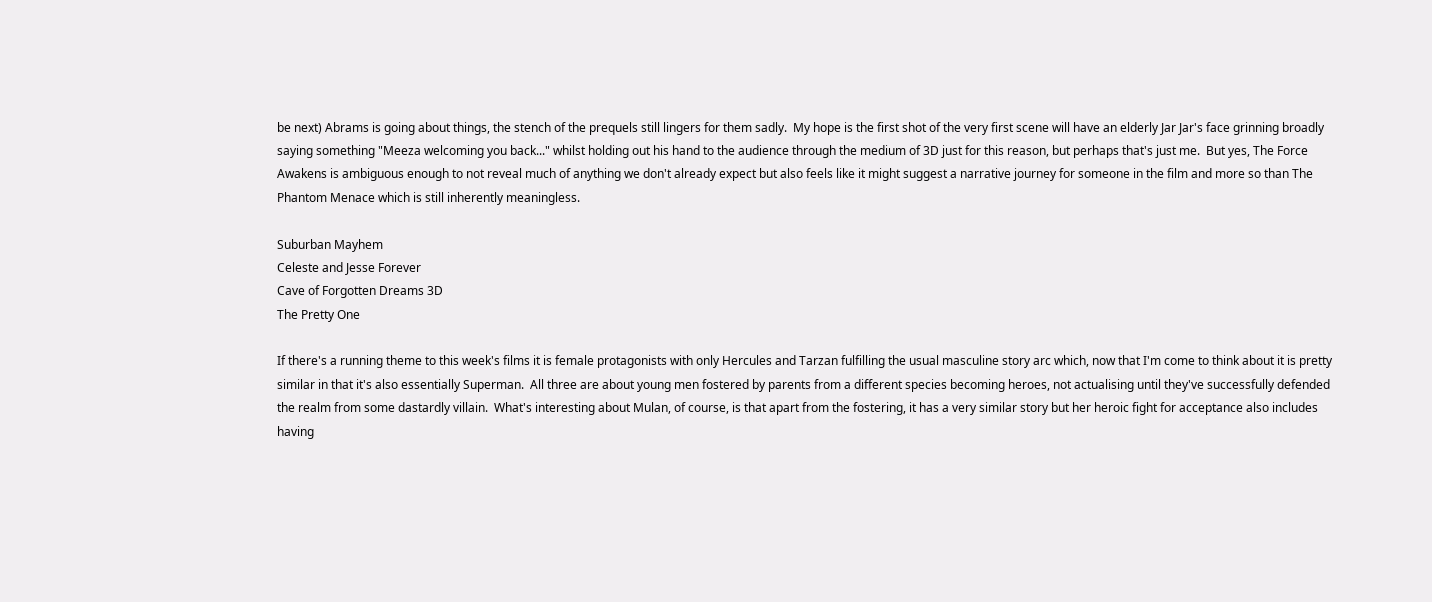be next) Abrams is going about things, the stench of the prequels still lingers for them sadly.  My hope is the first shot of the very first scene will have an elderly Jar Jar's face grinning broadly saying something "Meeza welcoming you back..." whilst holding out his hand to the audience through the medium of 3D just for this reason, but perhaps that's just me.  But yes, The Force Awakens is ambiguous enough to not reveal much of anything we don't already expect but also feels like it might suggest a narrative journey for someone in the film and more so than The Phantom Menace which is still inherently meaningless.

Suburban Mayhem
Celeste and Jesse Forever
Cave of Forgotten Dreams 3D
The Pretty One

If there's a running theme to this week's films it is female protagonists with only Hercules and Tarzan fulfilling the usual masculine story arc which, now that I'm come to think about it is pretty similar in that it's also essentially Superman.  All three are about young men fostered by parents from a different species becoming heroes, not actualising until they've successfully defended the realm from some dastardly villain.  What's interesting about Mulan, of course, is that apart from the fostering, it has a very similar story but her heroic fight for acceptance also includes having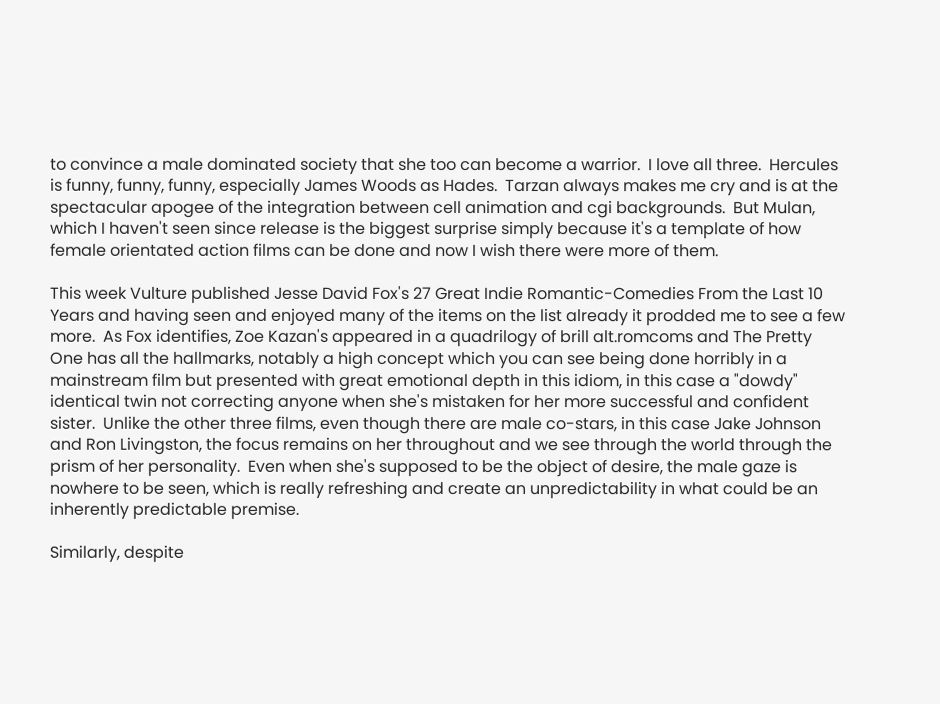to convince a male dominated society that she too can become a warrior.  I love all three.  Hercules is funny, funny, funny, especially James Woods as Hades.  Tarzan always makes me cry and is at the spectacular apogee of the integration between cell animation and cgi backgrounds.  But Mulan, which I haven't seen since release is the biggest surprise simply because it's a template of how female orientated action films can be done and now I wish there were more of them.

This week Vulture published Jesse David Fox's 27 Great Indie Romantic-Comedies From the Last 10 Years and having seen and enjoyed many of the items on the list already it prodded me to see a few more.  As Fox identifies, Zoe Kazan's appeared in a quadrilogy of brill alt.romcoms and The Pretty One has all the hallmarks, notably a high concept which you can see being done horribly in a mainstream film but presented with great emotional depth in this idiom, in this case a "dowdy" identical twin not correcting anyone when she's mistaken for her more successful and confident sister.  Unlike the other three films, even though there are male co-stars, in this case Jake Johnson and Ron Livingston, the focus remains on her throughout and we see through the world through the prism of her personality.  Even when she's supposed to be the object of desire, the male gaze is nowhere to be seen, which is really refreshing and create an unpredictability in what could be an inherently predictable premise.

Similarly, despite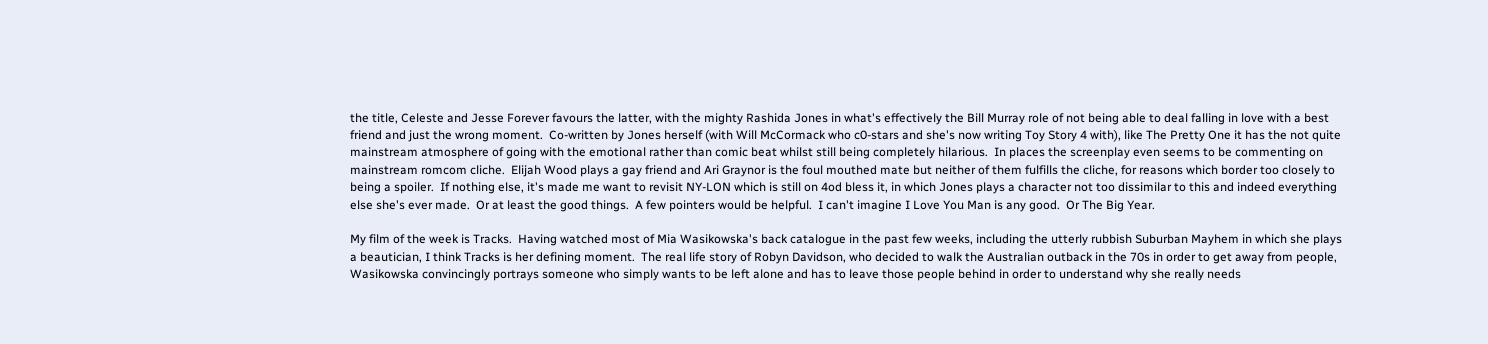the title, Celeste and Jesse Forever favours the latter, with the mighty Rashida Jones in what's effectively the Bill Murray role of not being able to deal falling in love with a best friend and just the wrong moment.  Co-written by Jones herself (with Will McCormack who c0-stars and she's now writing Toy Story 4 with), like The Pretty One it has the not quite mainstream atmosphere of going with the emotional rather than comic beat whilst still being completely hilarious.  In places the screenplay even seems to be commenting on mainstream romcom cliche.  Elijah Wood plays a gay friend and Ari Graynor is the foul mouthed mate but neither of them fulfills the cliche, for reasons which border too closely to being a spoiler.  If nothing else, it's made me want to revisit NY-LON which is still on 4od bless it, in which Jones plays a character not too dissimilar to this and indeed everything else she's ever made.  Or at least the good things.  A few pointers would be helpful.  I can't imagine I Love You Man is any good.  Or The Big Year.

My film of the week is Tracks.  Having watched most of Mia Wasikowska's back catalogue in the past few weeks, including the utterly rubbish Suburban Mayhem in which she plays a beautician, I think Tracks is her defining moment.  The real life story of Robyn Davidson, who decided to walk the Australian outback in the 70s in order to get away from people, Wasikowska convincingly portrays someone who simply wants to be left alone and has to leave those people behind in order to understand why she really needs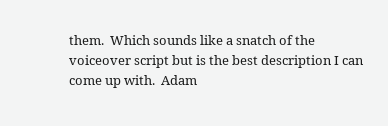them.  Which sounds like a snatch of the voiceover script but is the best description I can come up with.  Adam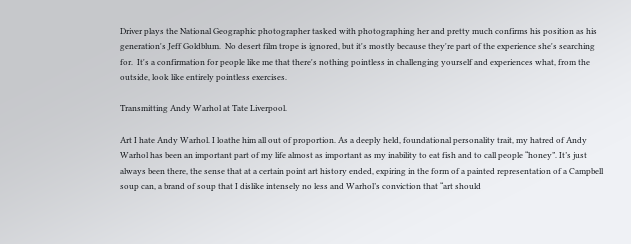Driver plays the National Geographic photographer tasked with photographing her and pretty much confirms his position as his generation's Jeff Goldblum.  No desert film trope is ignored, but it's mostly because they're part of the experience she's searching for.  It's a confirmation for people like me that there's nothing pointless in challenging yourself and experiences what, from the outside, look like entirely pointless exercises.

Transmitting Andy Warhol at Tate Liverpool.

Art I hate Andy Warhol. I loathe him all out of proportion. As a deeply held, foundational personality trait, my hatred of Andy Warhol has been an important part of my life almost as important as my inability to eat fish and to call people “honey”. It’s just always been there, the sense that at a certain point art history ended, expiring in the form of a painted representation of a Campbell soup can, a brand of soup that I dislike intensely no less and Warhol’s conviction that “art should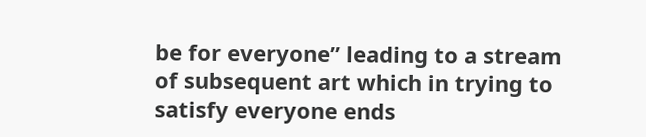be for everyone” leading to a stream of subsequent art which in trying to satisfy everyone ends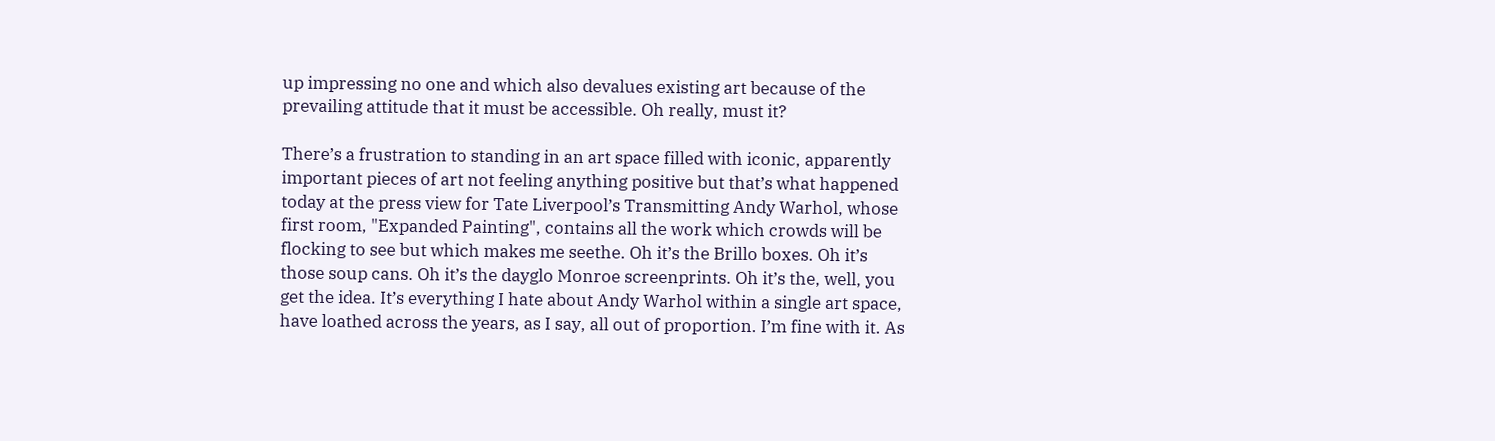up impressing no one and which also devalues existing art because of the prevailing attitude that it must be accessible. Oh really, must it?

There’s a frustration to standing in an art space filled with iconic, apparently important pieces of art not feeling anything positive but that’s what happened today at the press view for Tate Liverpool’s Transmitting Andy Warhol, whose first room, "Expanded Painting", contains all the work which crowds will be flocking to see but which makes me seethe. Oh it’s the Brillo boxes. Oh it’s those soup cans. Oh it’s the dayglo Monroe screenprints. Oh it’s the, well, you get the idea. It’s everything I hate about Andy Warhol within a single art space, have loathed across the years, as I say, all out of proportion. I’m fine with it. As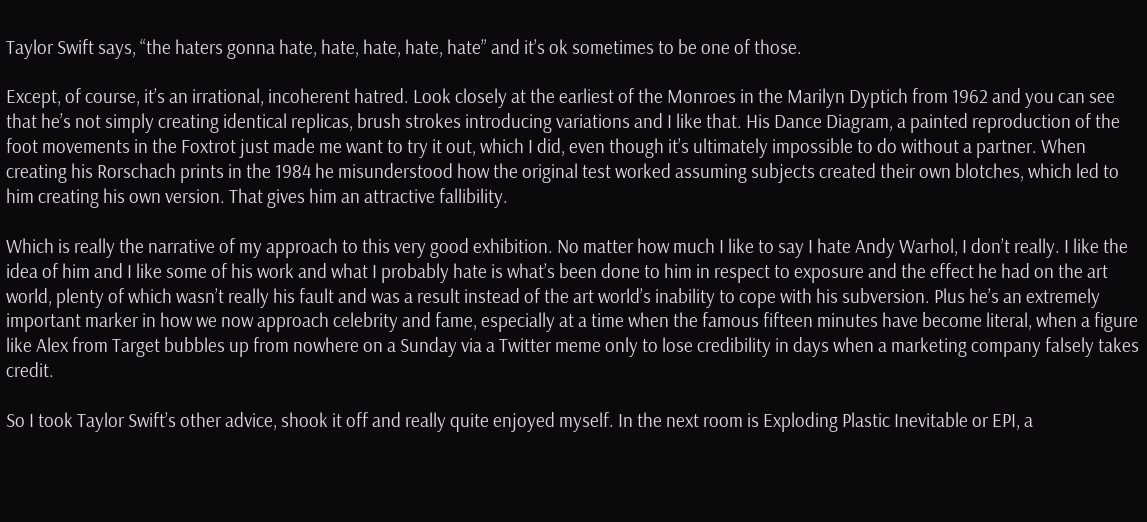Taylor Swift says, “the haters gonna hate, hate, hate, hate, hate” and it’s ok sometimes to be one of those.

Except, of course, it’s an irrational, incoherent hatred. Look closely at the earliest of the Monroes in the Marilyn Dyptich from 1962 and you can see that he’s not simply creating identical replicas, brush strokes introducing variations and I like that. His Dance Diagram, a painted reproduction of the foot movements in the Foxtrot just made me want to try it out, which I did, even though it’s ultimately impossible to do without a partner. When creating his Rorschach prints in the 1984 he misunderstood how the original test worked assuming subjects created their own blotches, which led to him creating his own version. That gives him an attractive fallibility.

Which is really the narrative of my approach to this very good exhibition. No matter how much I like to say I hate Andy Warhol, I don’t really. I like the idea of him and I like some of his work and what I probably hate is what’s been done to him in respect to exposure and the effect he had on the art world, plenty of which wasn’t really his fault and was a result instead of the art world’s inability to cope with his subversion. Plus he’s an extremely important marker in how we now approach celebrity and fame, especially at a time when the famous fifteen minutes have become literal, when a figure like Alex from Target bubbles up from nowhere on a Sunday via a Twitter meme only to lose credibility in days when a marketing company falsely takes credit.

So I took Taylor Swift’s other advice, shook it off and really quite enjoyed myself. In the next room is Exploding Plastic Inevitable or EPI, a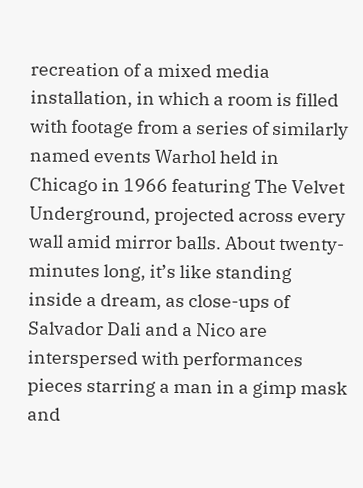recreation of a mixed media installation, in which a room is filled with footage from a series of similarly named events Warhol held in Chicago in 1966 featuring The Velvet Underground, projected across every wall amid mirror balls. About twenty-minutes long, it’s like standing inside a dream, as close-ups of Salvador Dali and a Nico are interspersed with performances pieces starring a man in a gimp mask and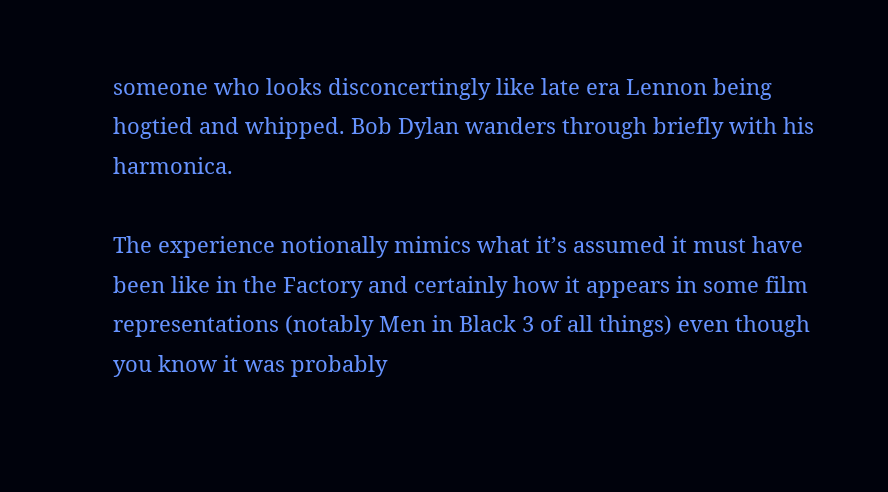someone who looks disconcertingly like late era Lennon being hogtied and whipped. Bob Dylan wanders through briefly with his harmonica.

The experience notionally mimics what it’s assumed it must have been like in the Factory and certainly how it appears in some film representations (notably Men in Black 3 of all things) even though you know it was probably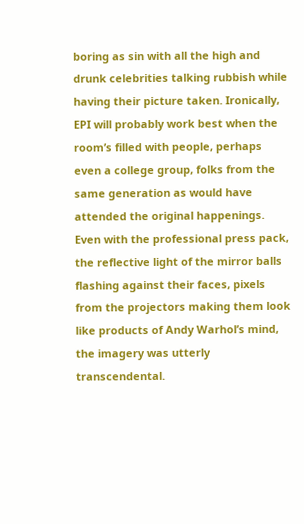boring as sin with all the high and drunk celebrities talking rubbish while having their picture taken. Ironically, EPI will probably work best when the room’s filled with people, perhaps even a college group, folks from the same generation as would have attended the original happenings. Even with the professional press pack, the reflective light of the mirror balls flashing against their faces, pixels from the projectors making them look like products of Andy Warhol’s mind, the imagery was utterly transcendental.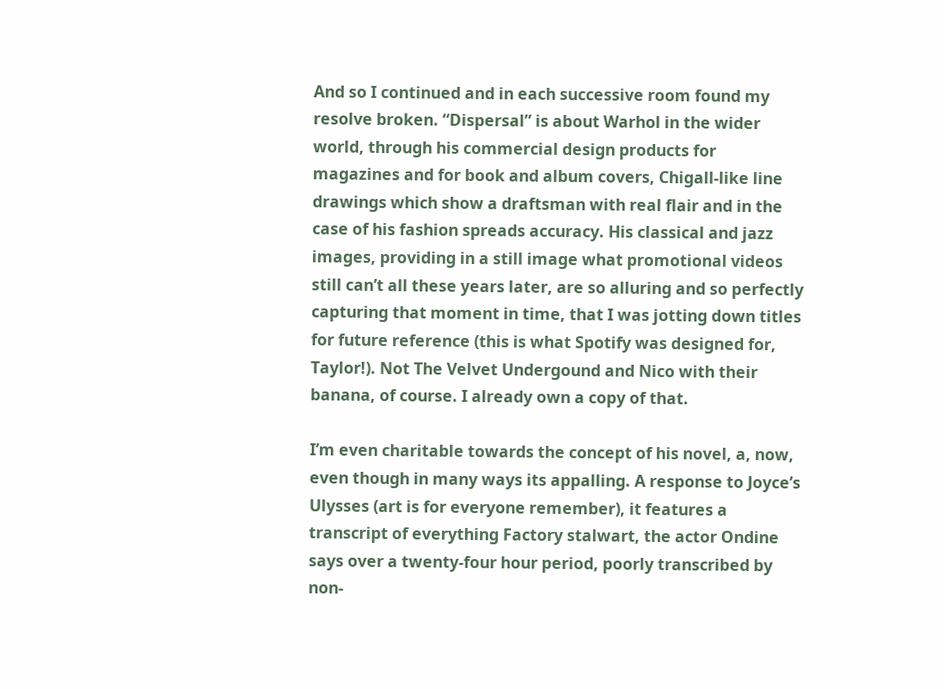And so I continued and in each successive room found my resolve broken. “Dispersal” is about Warhol in the wider world, through his commercial design products for magazines and for book and album covers, Chigall-like line drawings which show a draftsman with real flair and in the case of his fashion spreads accuracy. His classical and jazz images, providing in a still image what promotional videos still can’t all these years later, are so alluring and so perfectly capturing that moment in time, that I was jotting down titles for future reference (this is what Spotify was designed for, Taylor!). Not The Velvet Undergound and Nico with their banana, of course. I already own a copy of that.

I’m even charitable towards the concept of his novel, a, now, even though in many ways its appalling. A response to Joyce’s Ulysses (art is for everyone remember), it features a transcript of everything Factory stalwart, the actor Ondine says over a twenty-four hour period, poorly transcribed by non-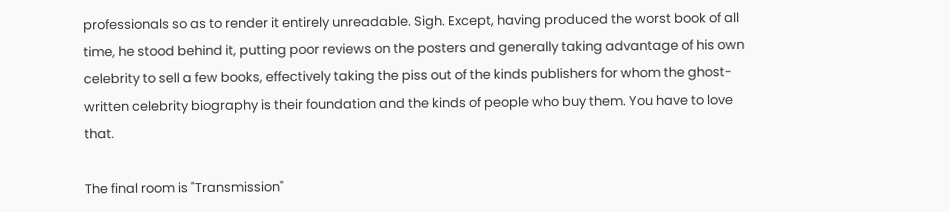professionals so as to render it entirely unreadable. Sigh. Except, having produced the worst book of all time, he stood behind it, putting poor reviews on the posters and generally taking advantage of his own celebrity to sell a few books, effectively taking the piss out of the kinds publishers for whom the ghost-written celebrity biography is their foundation and the kinds of people who buy them. You have to love that.

The final room is "Transmission"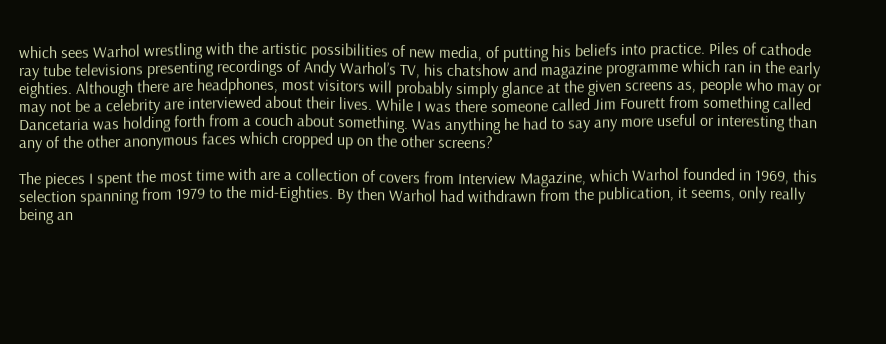which sees Warhol wrestling with the artistic possibilities of new media, of putting his beliefs into practice. Piles of cathode ray tube televisions presenting recordings of Andy Warhol’s TV, his chatshow and magazine programme which ran in the early eighties. Although there are headphones, most visitors will probably simply glance at the given screens as, people who may or may not be a celebrity are interviewed about their lives. While I was there someone called Jim Fourett from something called Dancetaria was holding forth from a couch about something. Was anything he had to say any more useful or interesting than any of the other anonymous faces which cropped up on the other screens?

The pieces I spent the most time with are a collection of covers from Interview Magazine, which Warhol founded in 1969, this selection spanning from 1979 to the mid-Eighties. By then Warhol had withdrawn from the publication, it seems, only really being an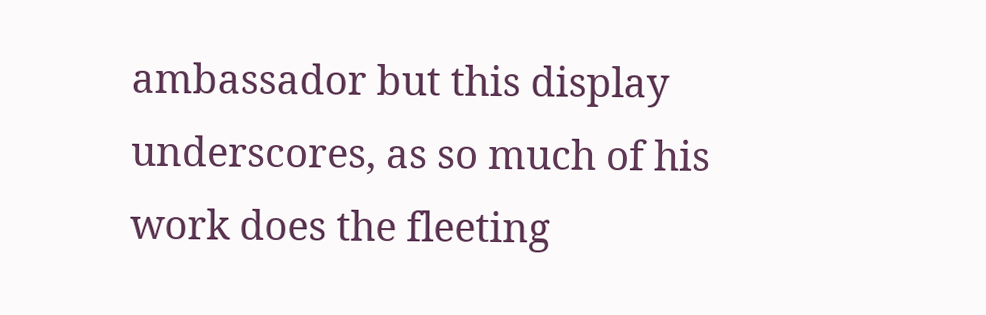ambassador but this display underscores, as so much of his work does the fleeting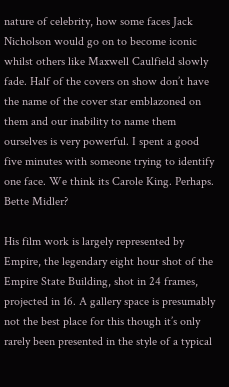nature of celebrity, how some faces Jack Nicholson would go on to become iconic whilst others like Maxwell Caulfield slowly fade. Half of the covers on show don’t have the name of the cover star emblazoned on them and our inability to name them ourselves is very powerful. I spent a good five minutes with someone trying to identify one face. We think its Carole King. Perhaps.  Bette Midler?

His film work is largely represented by Empire, the legendary eight hour shot of the Empire State Building, shot in 24 frames, projected in 16. A gallery space is presumably not the best place for this though it’s only rarely been presented in the style of a typical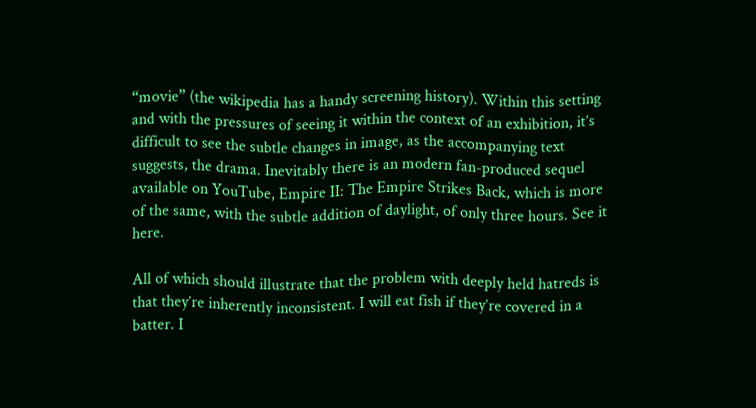“movie” (the wikipedia has a handy screening history). Within this setting and with the pressures of seeing it within the context of an exhibition, it’s difficult to see the subtle changes in image, as the accompanying text suggests, the drama. Inevitably there is an modern fan-produced sequel available on YouTube, Empire II: The Empire Strikes Back, which is more of the same, with the subtle addition of daylight, of only three hours. See it here.

All of which should illustrate that the problem with deeply held hatreds is that they’re inherently inconsistent. I will eat fish if they’re covered in a batter. I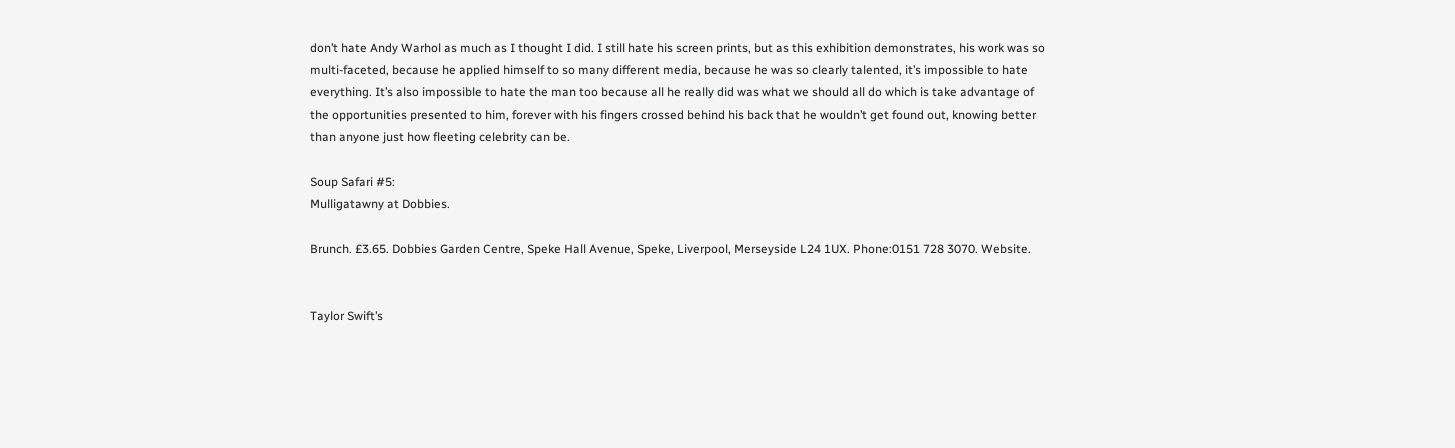don’t hate Andy Warhol as much as I thought I did. I still hate his screen prints, but as this exhibition demonstrates, his work was so multi-faceted, because he applied himself to so many different media, because he was so clearly talented, it’s impossible to hate everything. It’s also impossible to hate the man too because all he really did was what we should all do which is take advantage of the opportunities presented to him, forever with his fingers crossed behind his back that he wouldn’t get found out, knowing better than anyone just how fleeting celebrity can be.

Soup Safari #5:
Mulligatawny at Dobbies.

Brunch. £3.65. Dobbies Garden Centre, Speke Hall Avenue, Speke, Liverpool, Merseyside L24 1UX. Phone:0151 728 3070. Website.


Taylor Swift’s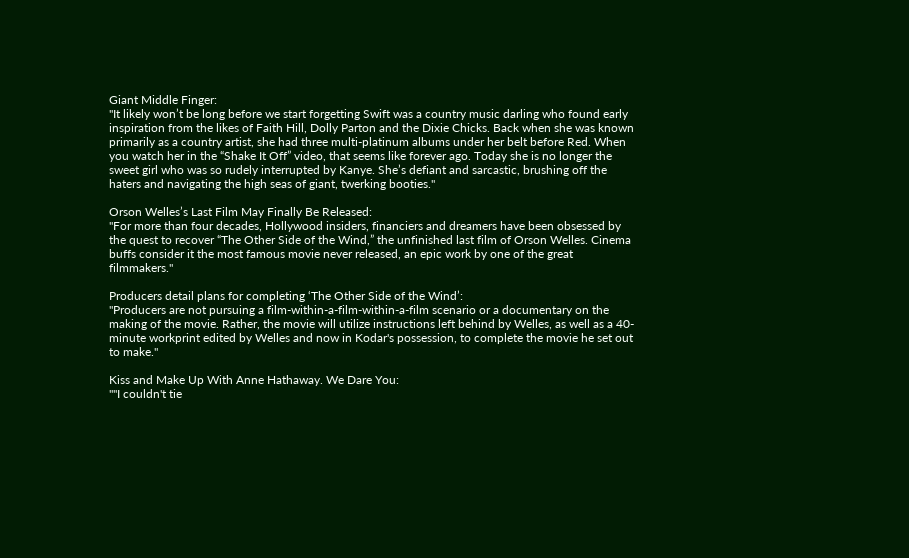Giant Middle Finger:
"It likely won’t be long before we start forgetting Swift was a country music darling who found early inspiration from the likes of Faith Hill, Dolly Parton and the Dixie Chicks. Back when she was known primarily as a country artist, she had three multi-platinum albums under her belt before Red. When you watch her in the “Shake It Off” video, that seems like forever ago. Today she is no longer the sweet girl who was so rudely interrupted by Kanye. She’s defiant and sarcastic, brushing off the haters and navigating the high seas of giant, twerking booties."

Orson Welles’s Last Film May Finally Be Released:
"For more than four decades, Hollywood insiders, financiers and dreamers have been obsessed by the quest to recover “The Other Side of the Wind,” the unfinished last film of Orson Welles. Cinema buffs consider it the most famous movie never released, an epic work by one of the great filmmakers."

Producers detail plans for completing ‘The Other Side of the Wind’:
"Producers are not pursuing a film-within-a-film-within-a-film scenario or a documentary on the making of the movie. Rather, the movie will utilize instructions left behind by Welles, as well as a 40-minute workprint edited by Welles and now in Kodar's possession, to complete the movie he set out to make."

Kiss and Make Up With Anne Hathaway. We Dare You:
""I couldn't tie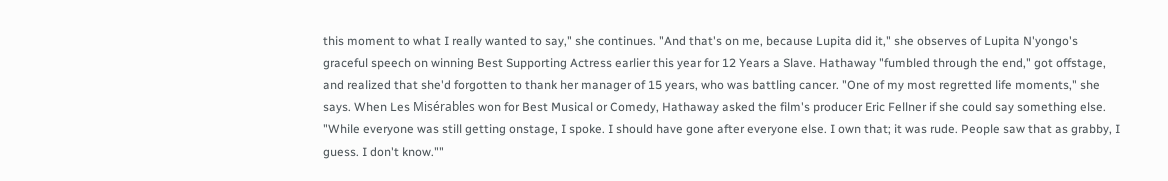this moment to what I really wanted to say," she continues. "And that's on me, because Lupita did it," she observes of Lupita N'yongo's graceful speech on winning Best Supporting Actress earlier this year for 12 Years a Slave. Hathaway "fumbled through the end," got offstage, and realized that she'd forgotten to thank her manager of 15 years, who was battling cancer. "One of my most regretted life moments," she says. When Les Misérables won for Best Musical or Comedy, Hathaway asked the film's producer Eric Fellner if she could say something else. "While everyone was still getting onstage, I spoke. I should have gone after everyone else. I own that; it was rude. People saw that as grabby, I guess. I don't know.""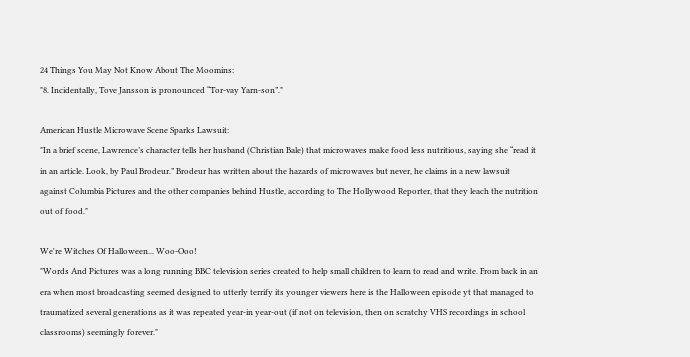24 Things You May Not Know About The Moomins:
"8. Incidentally, Tove Jansson is pronounced “Tor-vay Yarn-son”."

American Hustle Microwave Scene Sparks Lawsuit:
"In a brief scene, Lawrence’s character tells her husband (Christian Bale) that microwaves make food less nutritious, saying she “read it in an article. Look, by Paul Brodeur.” Brodeur has written about the hazards of microwaves but never, he claims in a new lawsuit against Columbia Pictures and the other companies behind Hustle, according to The Hollywood Reporter, that they leach the nutrition out of food."

We're Witches Of Halloween... Woo-Ooo!
"Words And Pictures was a long running BBC television series created to help small children to learn to read and write. From back in an era when most broadcasting seemed designed to utterly terrify its younger viewers here is the Halloween episode yt that managed to traumatized several generations as it was repeated year-in year-out (if not on television, then on scratchy VHS recordings in school classrooms) seemingly forever."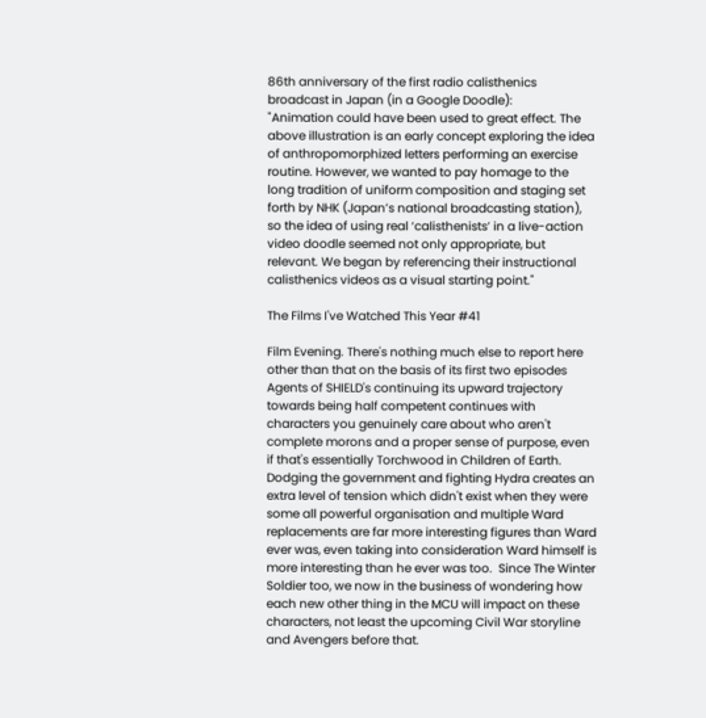86th anniversary of the first radio calisthenics broadcast in Japan (in a Google Doodle):
"Animation could have been used to great effect. The above illustration is an early concept exploring the idea of anthropomorphized letters performing an exercise routine. However, we wanted to pay homage to the long tradition of uniform composition and staging set forth by NHK (Japan’s national broadcasting station), so the idea of using real ‘calisthenists’ in a live-action video doodle seemed not only appropriate, but relevant. We began by referencing their instructional calisthenics videos as a visual starting point."

The Films I've Watched This Year #41

Film Evening. There's nothing much else to report here other than that on the basis of its first two episodes Agents of SHIELD's continuing its upward trajectory towards being half competent continues with characters you genuinely care about who aren't complete morons and a proper sense of purpose, even if that's essentially Torchwood in Children of Earth.  Dodging the government and fighting Hydra creates an extra level of tension which didn't exist when they were some all powerful organisation and multiple Ward replacements are far more interesting figures than Ward ever was, even taking into consideration Ward himself is more interesting than he ever was too.  Since The Winter Soldier too, we now in the business of wondering how each new other thing in the MCU will impact on these characters, not least the upcoming Civil War storyline and Avengers before that.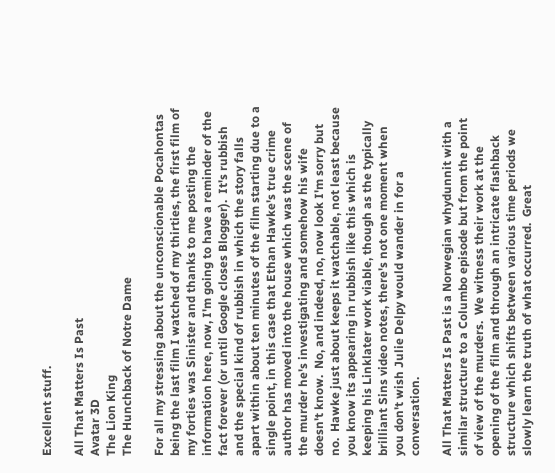Excellent stuff.

All That Matters Is Past
Avatar 3D
The Lion King
The Hunchback of Notre Dame

For all my stressing about the unconscionable Pocahontas being the last film I watched of my thirties, the first film of my forties was Sinister and thanks to me posting the information here, now, I'm going to have a reminder of the fact forever (or until Google closes Blogger).  It's rubbish and the special kind of rubbish in which the story falls apart within about ten minutes of the film starting due to a single point, in this case that Ethan Hawke's true crime author has moved into the house which was the scene of the murder he's investigating and somehow his wife doesn't know.  No, and indeed, no, now look I'm sorry but no.  Hawke just about keeps it watchable, not least because you know its appearing in rubbish like this which is keeping his Linklater work viable, though as the typically brilliant Sins video notes, there's not one moment when you don't wish Julie Delpy would wander in for a conversation.

All That Matters Is Past is a Norwegian whydunnit with a similar structure to a Columbo episode but from the point of view of the murders.  We witness their work at the opening of the film and through an intricate flashback structure which shifts between various time periods we slowly learn the truth of what occurred.  Great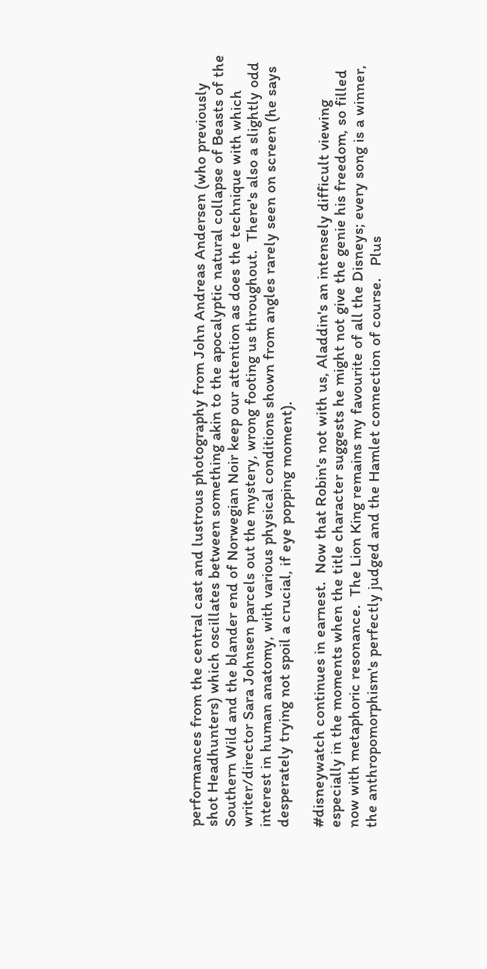performances from the central cast and lustrous photography from John Andreas Andersen (who previously shot Headhunters) which oscillates between something akin to the apocalyptic natural collapse of Beasts of the Southern Wild and the blander end of Norwegian Noir keep our attention as does the technique with which writer/director Sara Johnsen parcels out the mystery, wrong footing us throughout.  There's also a slightly odd interest in human anatomy, with various physical conditions shown from angles rarely seen on screen (he says desperately trying not spoil a crucial, if eye popping moment).

#disneywatch continues in earnest.  Now that Robin's not with us, Aladdin's an intensely difficult viewing especially in the moments when the title character suggests he might not give the genie his freedom, so filled now with metaphoric resonance.  The Lion King remains my favourite of all the Disneys; every song is a winner, the anthropomorphism's perfectly judged and the Hamlet connection of course.   Plus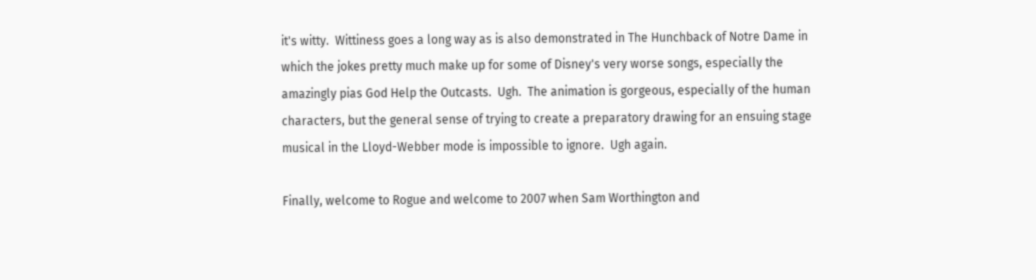it's witty.  Wittiness goes a long way as is also demonstrated in The Hunchback of Notre Dame in which the jokes pretty much make up for some of Disney's very worse songs, especially the amazingly pias God Help the Outcasts.  Ugh.  The animation is gorgeous, especially of the human characters, but the general sense of trying to create a preparatory drawing for an ensuing stage musical in the Lloyd-Webber mode is impossible to ignore.  Ugh again.

Finally, welcome to Rogue and welcome to 2007 when Sam Worthington and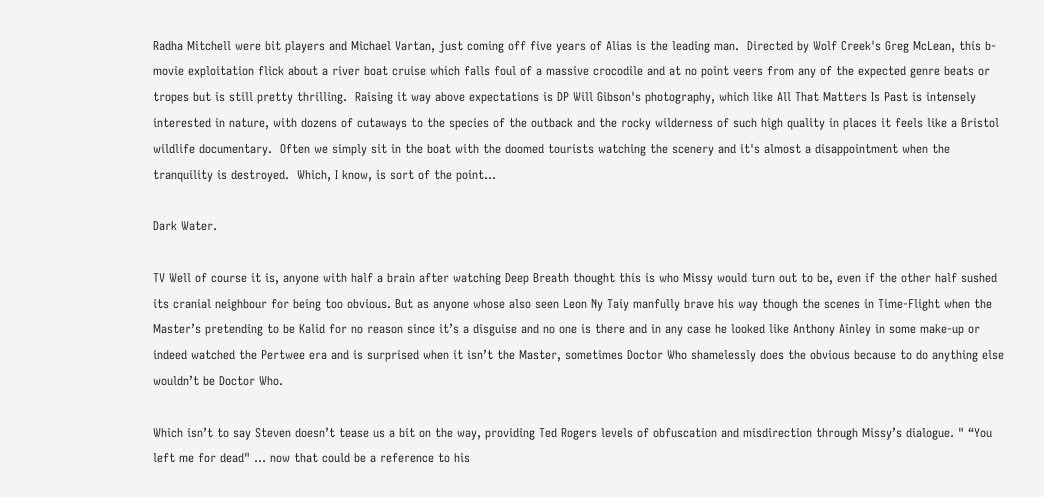Radha Mitchell were bit players and Michael Vartan, just coming off five years of Alias is the leading man.  Directed by Wolf Creek's Greg McLean, this b-movie exploitation flick about a river boat cruise which falls foul of a massive crocodile and at no point veers from any of the expected genre beats or tropes but is still pretty thrilling.  Raising it way above expectations is DP Will Gibson's photography, which like All That Matters Is Past is intensely interested in nature, with dozens of cutaways to the species of the outback and the rocky wilderness of such high quality in places it feels like a Bristol wildlife documentary.  Often we simply sit in the boat with the doomed tourists watching the scenery and it's almost a disappointment when the tranquility is destroyed.  Which, I know, is sort of the point...

Dark Water.

TV Well of course it is, anyone with half a brain after watching Deep Breath thought this is who Missy would turn out to be, even if the other half sushed its cranial neighbour for being too obvious. But as anyone whose also seen Leon Ny Taiy manfully brave his way though the scenes in Time-Flight when the Master’s pretending to be Kalid for no reason since it’s a disguise and no one is there and in any case he looked like Anthony Ainley in some make-up or indeed watched the Pertwee era and is surprised when it isn’t the Master, sometimes Doctor Who shamelessly does the obvious because to do anything else wouldn’t be Doctor Who.

Which isn’t to say Steven doesn’t tease us a bit on the way, providing Ted Rogers levels of obfuscation and misdirection through Missy’s dialogue. " “You left me for dead" … now that could be a reference to his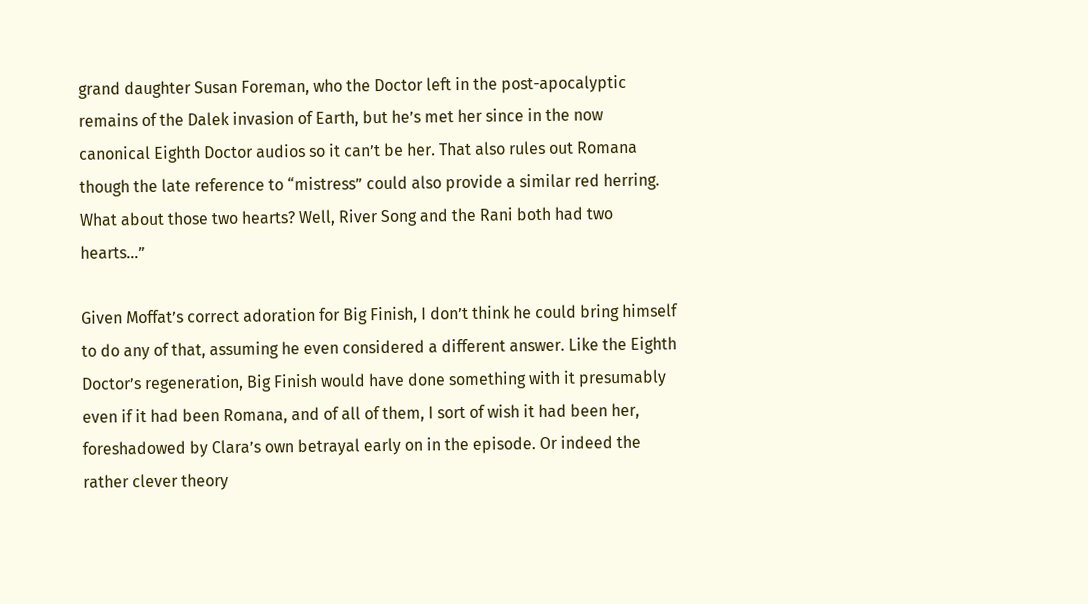grand daughter Susan Foreman, who the Doctor left in the post-apocalyptic remains of the Dalek invasion of Earth, but he’s met her since in the now canonical Eighth Doctor audios so it can’t be her. That also rules out Romana though the late reference to “mistress” could also provide a similar red herring. What about those two hearts? Well, River Song and the Rani both had two hearts…”

Given Moffat’s correct adoration for Big Finish, I don’t think he could bring himself to do any of that, assuming he even considered a different answer. Like the Eighth Doctor’s regeneration, Big Finish would have done something with it presumably even if it had been Romana, and of all of them, I sort of wish it had been her, foreshadowed by Clara’s own betrayal early on in the episode. Or indeed the rather clever theory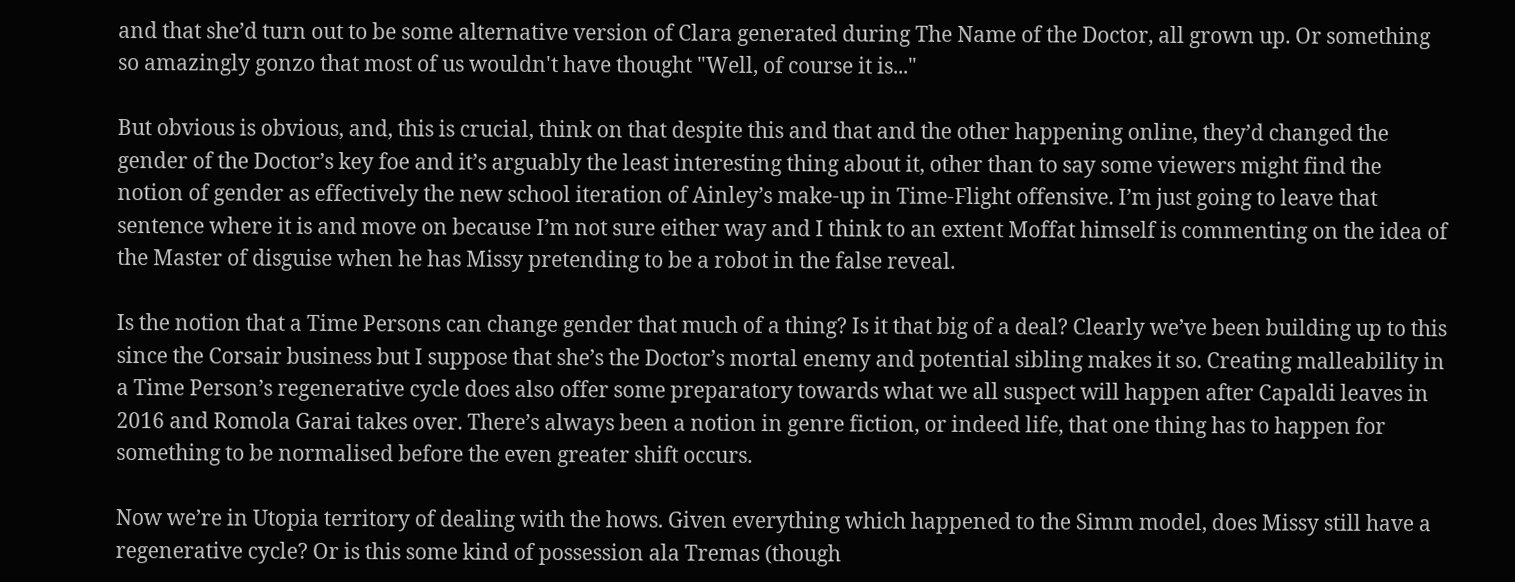and that she’d turn out to be some alternative version of Clara generated during The Name of the Doctor, all grown up. Or something so amazingly gonzo that most of us wouldn't have thought "Well, of course it is..."

But obvious is obvious, and, this is crucial, think on that despite this and that and the other happening online, they’d changed the gender of the Doctor’s key foe and it’s arguably the least interesting thing about it, other than to say some viewers might find the notion of gender as effectively the new school iteration of Ainley’s make-up in Time-Flight offensive. I’m just going to leave that sentence where it is and move on because I’m not sure either way and I think to an extent Moffat himself is commenting on the idea of the Master of disguise when he has Missy pretending to be a robot in the false reveal.

Is the notion that a Time Persons can change gender that much of a thing? Is it that big of a deal? Clearly we’ve been building up to this since the Corsair business but I suppose that she’s the Doctor’s mortal enemy and potential sibling makes it so. Creating malleability in a Time Person’s regenerative cycle does also offer some preparatory towards what we all suspect will happen after Capaldi leaves in 2016 and Romola Garai takes over. There’s always been a notion in genre fiction, or indeed life, that one thing has to happen for something to be normalised before the even greater shift occurs.

Now we’re in Utopia territory of dealing with the hows. Given everything which happened to the Simm model, does Missy still have a regenerative cycle? Or is this some kind of possession ala Tremas (though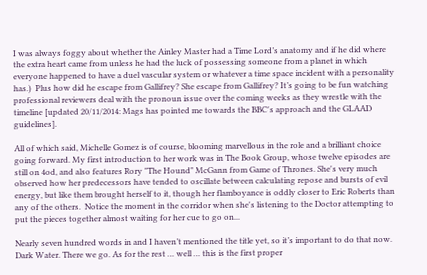I was always foggy about whether the Ainley Master had a Time Lord’s anatomy and if he did where the extra heart came from unless he had the luck of possessing someone from a planet in which everyone happened to have a duel vascular system or whatever a time space incident with a personality has.)  Plus how did he escape from Gallifrey? She escape from Gallifrey? It’s going to be fun watching professional reviewers deal with the pronoun issue over the coming weeks as they wrestle with the timeline [updated 20/11/2014: Mags has pointed me towards the BBC's approach and the GLAAD guidelines].

All of which said, Michelle Gomez is of course, blooming marvellous in the role and a brilliant choice going forward. My first introduction to her work was in The Book Group, whose twelve episodes are still on 4od, and also features Rory "The Hound" McGann from Game of Thrones. She's very much observed how her predecessors have tended to oscillate between calculating repose and bursts of evil energy, but like them brought herself to it, though her flamboyance is oddly closer to Eric Roberts than any of the others.  Notice the moment in the corridor when she's listening to the Doctor attempting to put the pieces together almost waiting for her cue to go on...

Nearly seven hundred words in and I haven’t mentioned the title yet, so it’s important to do that now. Dark Water. There we go. As for the rest … well … this is the first proper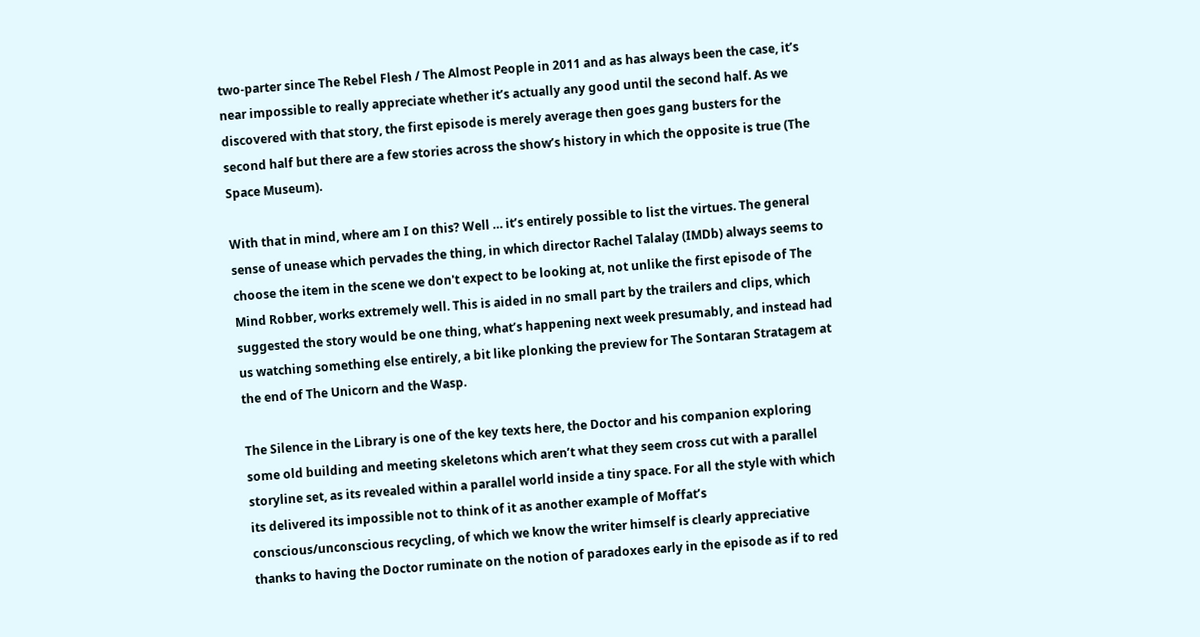two-parter since The Rebel Flesh / The Almost People in 2011 and as has always been the case, it’s near impossible to really appreciate whether it’s actually any good until the second half. As we discovered with that story, the first episode is merely average then goes gang busters for the second half but there are a few stories across the show’s history in which the opposite is true (The Space Museum).

With that in mind, where am I on this? Well … it’s entirely possible to list the virtues. The general sense of unease which pervades the thing, in which director Rachel Talalay (IMDb) always seems to choose the item in the scene we don't expect to be looking at, not unlike the first episode of The Mind Robber, works extremely well. This is aided in no small part by the trailers and clips, which suggested the story would be one thing, what’s happening next week presumably, and instead had us watching something else entirely, a bit like plonking the preview for The Sontaran Stratagem at the end of The Unicorn and the Wasp.

The Silence in the Library is one of the key texts here, the Doctor and his companion exploring some old building and meeting skeletons which aren’t what they seem cross cut with a parallel storyline set, as its revealed within a parallel world inside a tiny space. For all the style with which its delivered its impossible not to think of it as another example of Moffat’s conscious/unconscious recycling, of which we know the writer himself is clearly appreciative thanks to having the Doctor ruminate on the notion of paradoxes early in the episode as if to red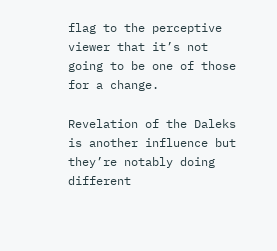flag to the perceptive viewer that it’s not going to be one of those for a change.

Revelation of the Daleks is another influence but they’re notably doing different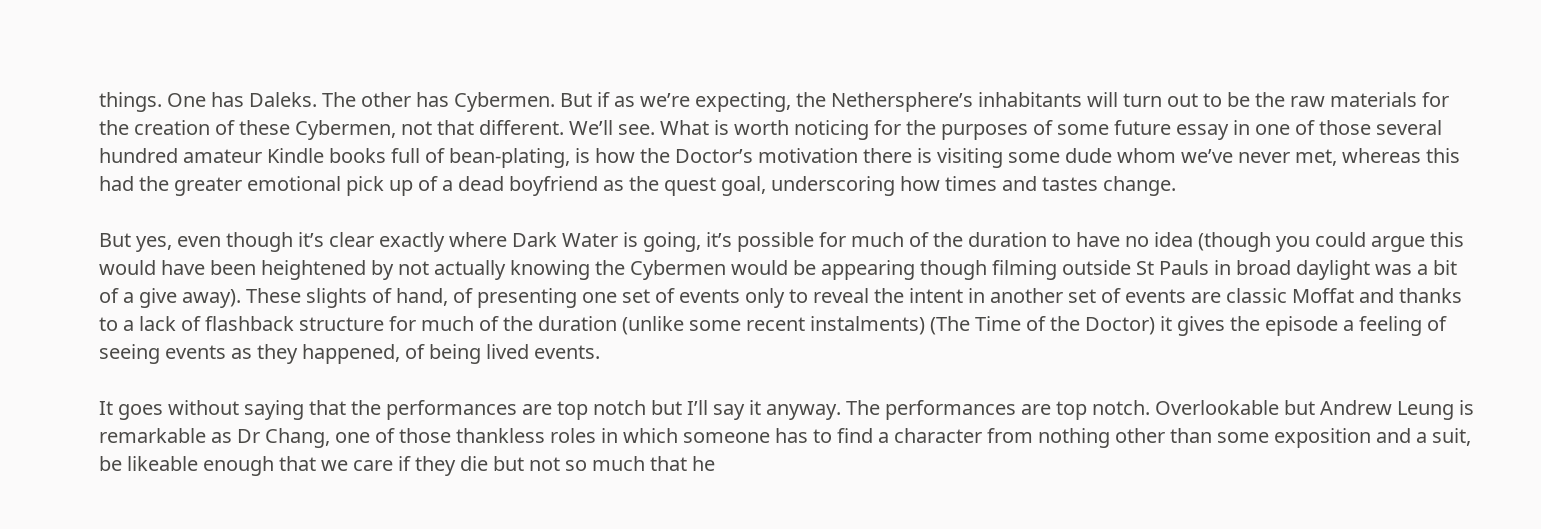things. One has Daleks. The other has Cybermen. But if as we’re expecting, the Nethersphere’s inhabitants will turn out to be the raw materials for the creation of these Cybermen, not that different. We’ll see. What is worth noticing for the purposes of some future essay in one of those several hundred amateur Kindle books full of bean-plating, is how the Doctor’s motivation there is visiting some dude whom we’ve never met, whereas this had the greater emotional pick up of a dead boyfriend as the quest goal, underscoring how times and tastes change.

But yes, even though it’s clear exactly where Dark Water is going, it’s possible for much of the duration to have no idea (though you could argue this would have been heightened by not actually knowing the Cybermen would be appearing though filming outside St Pauls in broad daylight was a bit of a give away). These slights of hand, of presenting one set of events only to reveal the intent in another set of events are classic Moffat and thanks to a lack of flashback structure for much of the duration (unlike some recent instalments) (The Time of the Doctor) it gives the episode a feeling of seeing events as they happened, of being lived events.

It goes without saying that the performances are top notch but I’ll say it anyway. The performances are top notch. Overlookable but Andrew Leung is remarkable as Dr Chang, one of those thankless roles in which someone has to find a character from nothing other than some exposition and a suit, be likeable enough that we care if they die but not so much that he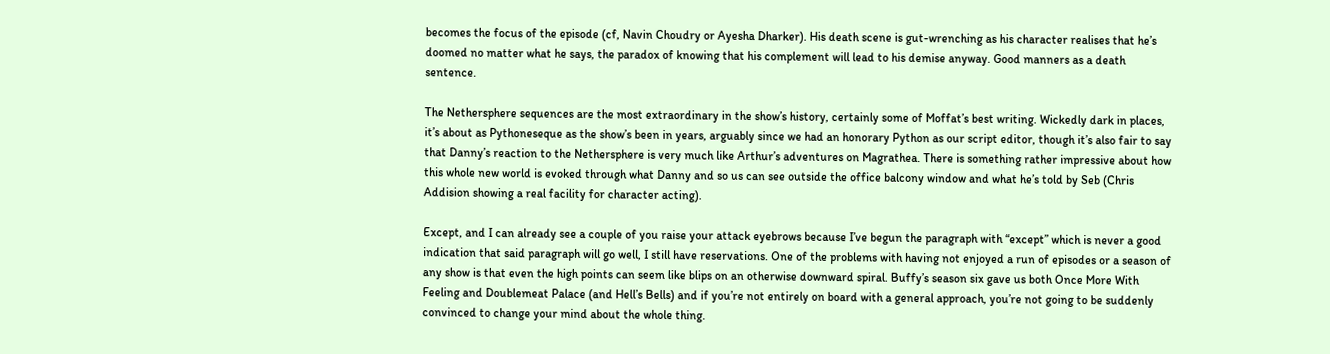becomes the focus of the episode (cf, Navin Choudry or Ayesha Dharker). His death scene is gut-wrenching as his character realises that he’s doomed no matter what he says, the paradox of knowing that his complement will lead to his demise anyway. Good manners as a death sentence.

The Nethersphere sequences are the most extraordinary in the show’s history, certainly some of Moffat’s best writing. Wickedly dark in places, it’s about as Pythoneseque as the show’s been in years, arguably since we had an honorary Python as our script editor, though it’s also fair to say that Danny’s reaction to the Nethersphere is very much like Arthur’s adventures on Magrathea. There is something rather impressive about how this whole new world is evoked through what Danny and so us can see outside the office balcony window and what he’s told by Seb (Chris Addision showing a real facility for character acting).

Except, and I can already see a couple of you raise your attack eyebrows because I’ve begun the paragraph with “except” which is never a good indication that said paragraph will go well, I still have reservations. One of the problems with having not enjoyed a run of episodes or a season of any show is that even the high points can seem like blips on an otherwise downward spiral. Buffy’s season six gave us both Once More With Feeling and Doublemeat Palace (and Hell’s Bells) and if you’re not entirely on board with a general approach, you’re not going to be suddenly convinced to change your mind about the whole thing.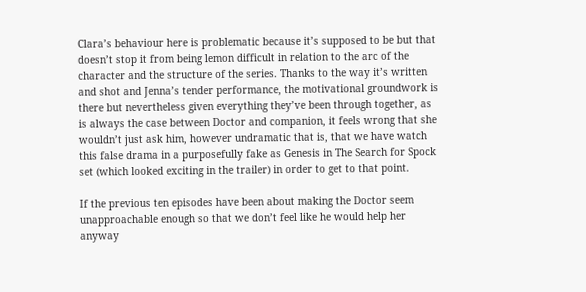Clara’s behaviour here is problematic because it’s supposed to be but that doesn’t stop it from being lemon difficult in relation to the arc of the character and the structure of the series. Thanks to the way it’s written and shot and Jenna’s tender performance, the motivational groundwork is there but nevertheless given everything they’ve been through together, as is always the case between Doctor and companion, it feels wrong that she wouldn’t just ask him, however undramatic that is, that we have watch this false drama in a purposefully fake as Genesis in The Search for Spock set (which looked exciting in the trailer) in order to get to that point.

If the previous ten episodes have been about making the Doctor seem unapproachable enough so that we don’t feel like he would help her anyway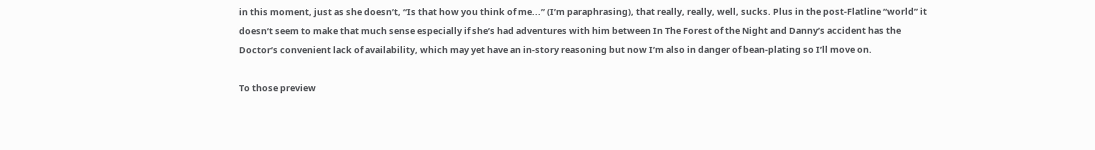in this moment, just as she doesn’t, “Is that how you think of me...” (I’m paraphrasing), that really, really, well, sucks. Plus in the post-Flatline “world” it doesn’t seem to make that much sense especially if she’s had adventures with him between In The Forest of the Night and Danny’s accident has the Doctor’s convenient lack of availability, which may yet have an in-story reasoning but now I’m also in danger of bean-plating so I’ll move on.

To those preview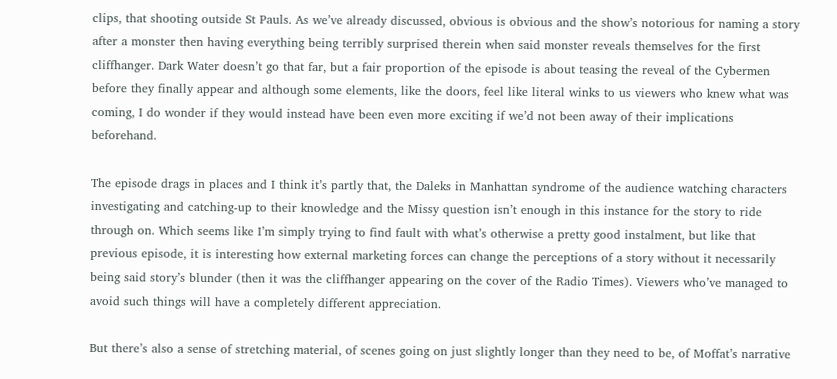clips, that shooting outside St Pauls. As we’ve already discussed, obvious is obvious and the show’s notorious for naming a story after a monster then having everything being terribly surprised therein when said monster reveals themselves for the first cliffhanger. Dark Water doesn’t go that far, but a fair proportion of the episode is about teasing the reveal of the Cybermen before they finally appear and although some elements, like the doors, feel like literal winks to us viewers who knew what was coming, I do wonder if they would instead have been even more exciting if we’d not been away of their implications beforehand.

The episode drags in places and I think it’s partly that, the Daleks in Manhattan syndrome of the audience watching characters investigating and catching-up to their knowledge and the Missy question isn’t enough in this instance for the story to ride through on. Which seems like I’m simply trying to find fault with what’s otherwise a pretty good instalment, but like that previous episode, it is interesting how external marketing forces can change the perceptions of a story without it necessarily being said story’s blunder (then it was the cliffhanger appearing on the cover of the Radio Times). Viewers who’ve managed to avoid such things will have a completely different appreciation.

But there’s also a sense of stretching material, of scenes going on just slightly longer than they need to be, of Moffat’s narrative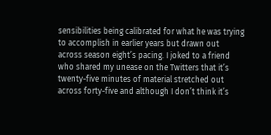sensibilities being calibrated for what he was trying to accomplish in earlier years but drawn out across season eight’s pacing. I joked to a friend who shared my unease on the Twitters that it’s twenty-five minutes of material stretched out across forty-five and although I don’t think it’s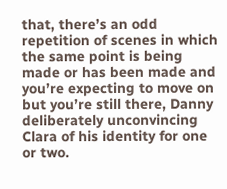that, there’s an odd repetition of scenes in which the same point is being made or has been made and you’re expecting to move on but you’re still there, Danny deliberately unconvincing Clara of his identity for one or two.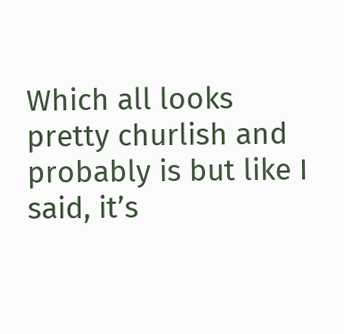Which all looks pretty churlish and probably is but like I said, it’s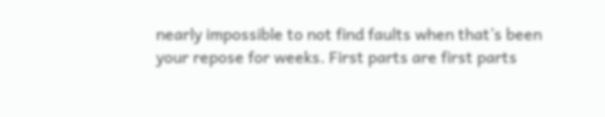nearly impossible to not find faults when that’s been your repose for weeks. First parts are first parts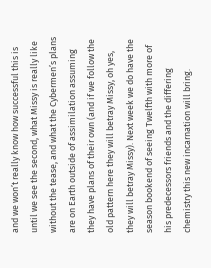and we won’t really know how successful this is until we see the second, what Missy is really like without the tease, and what the Cybermen’s plans are on Earth outside of assimilation assuming they have plans of their own (and if we follow the old pattern here they will betray Missy, oh yes, they will betray Missy). Next week we do have the season bookend of seeing Twelfth with more of his predecessors friends and the differing chemistry this new incarnation will bring.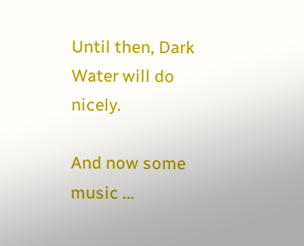Until then, Dark Water will do nicely.

And now some music ...